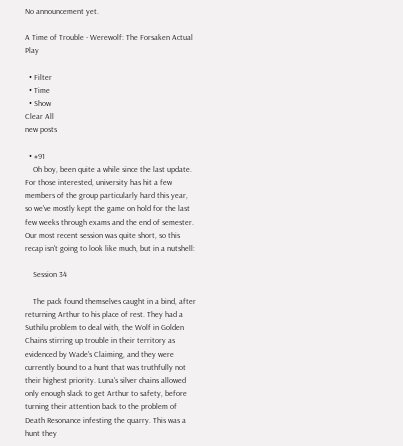No announcement yet.

A Time of Trouble - Werewolf: The Forsaken Actual Play

  • Filter
  • Time
  • Show
Clear All
new posts

  • #91
    Oh boy, been quite a while since the last update. For those interested, university has hit a few members of the group particularly hard this year, so we've mostly kept the game on hold for the last few weeks through exams and the end of semester. Our most recent session was quite short, so this recap isn't going to look like much, but in a nutshell:

    Session 34

    The pack found themselves caught in a bind, after returning Arthur to his place of rest. They had a Suthilu problem to deal with, the Wolf in Golden Chains stirring up trouble in their territory as evidenced by Wade's Claiming, and they were currently bound to a hunt that was truthfully not their highest priority. Luna's silver chains allowed only enough slack to get Arthur to safety, before turning their attention back to the problem of Death Resonance infesting the quarry. This was a hunt they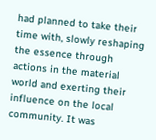had planned to take their time with, slowly reshaping the essence through actions in the material world and exerting their influence on the local community. It was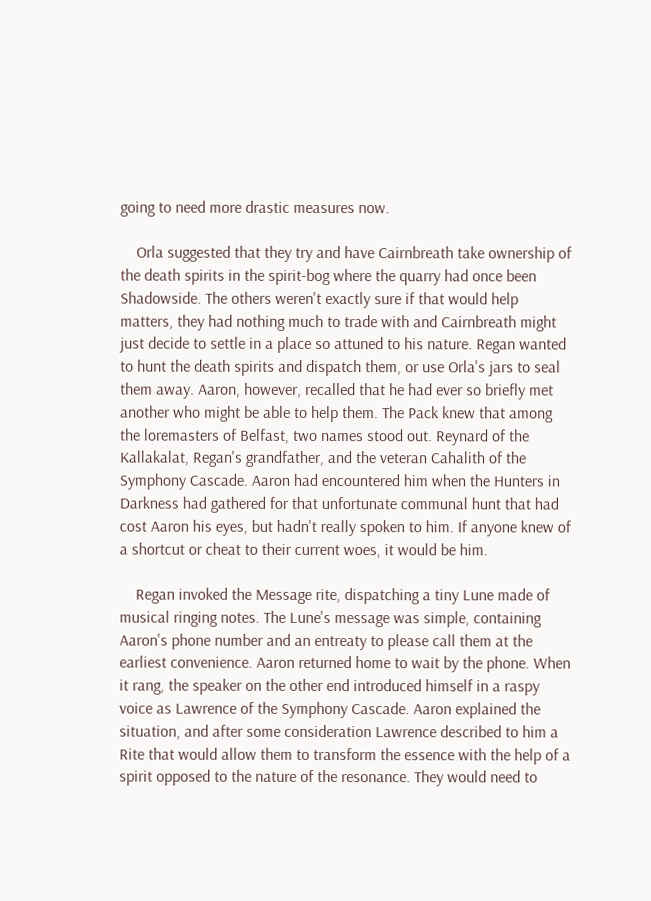going to need more drastic measures now.

    Orla suggested that they try and have Cairnbreath take ownership of the death spirits in the spirit-bog where the quarry had once been Shadowside. The others weren't exactly sure if that would help matters, they had nothing much to trade with and Cairnbreath might just decide to settle in a place so attuned to his nature. Regan wanted to hunt the death spirits and dispatch them, or use Orla's jars to seal them away. Aaron, however, recalled that he had ever so briefly met another who might be able to help them. The Pack knew that among the loremasters of Belfast, two names stood out. Reynard of the Kallakalat, Regan's grandfather, and the veteran Cahalith of the Symphony Cascade. Aaron had encountered him when the Hunters in Darkness had gathered for that unfortunate communal hunt that had cost Aaron his eyes, but hadn't really spoken to him. If anyone knew of a shortcut or cheat to their current woes, it would be him.

    Regan invoked the Message rite, dispatching a tiny Lune made of musical ringing notes. The Lune's message was simple, containing Aaron's phone number and an entreaty to please call them at the earliest convenience. Aaron returned home to wait by the phone. When it rang, the speaker on the other end introduced himself in a raspy voice as Lawrence of the Symphony Cascade. Aaron explained the situation, and after some consideration Lawrence described to him a Rite that would allow them to transform the essence with the help of a spirit opposed to the nature of the resonance. They would need to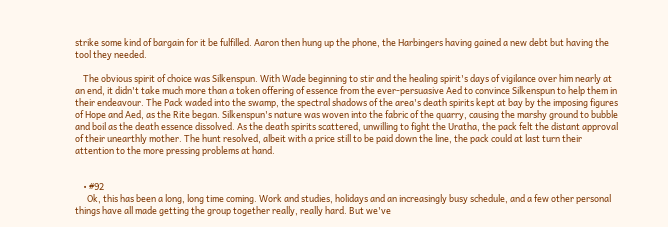strike some kind of bargain for it be fulfilled. Aaron then hung up the phone, the Harbingers having gained a new debt but having the tool they needed.

    The obvious spirit of choice was Silkenspun. With Wade beginning to stir and the healing spirit's days of vigilance over him nearly at an end, it didn't take much more than a token offering of essence from the ever-persuasive Aed to convince Silkenspun to help them in their endeavour. The Pack waded into the swamp, the spectral shadows of the area's death spirits kept at bay by the imposing figures of Hope and Aed, as the Rite began. Silkenspun's nature was woven into the fabric of the quarry, causing the marshy ground to bubble and boil as the death essence dissolved. As the death spirits scattered, unwilling to fight the Uratha, the pack felt the distant approval of their unearthly mother. The hunt resolved, albeit with a price still to be paid down the line, the pack could at last turn their attention to the more pressing problems at hand.


    • #92
      Ok, this has been a long, long time coming. Work and studies, holidays and an increasingly busy schedule, and a few other personal things have all made getting the group together really, really hard. But we've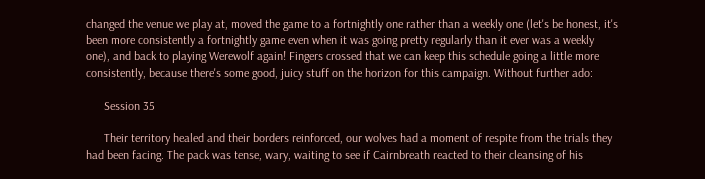changed the venue we play at, moved the game to a fortnightly one rather than a weekly one (let's be honest, it's been more consistently a fortnightly game even when it was going pretty regularly than it ever was a weekly one), and back to playing Werewolf again! Fingers crossed that we can keep this schedule going a little more consistently, because there's some good, juicy stuff on the horizon for this campaign. Without further ado:

      Session 35

      Their territory healed and their borders reinforced, our wolves had a moment of respite from the trials they had been facing. The pack was tense, wary, waiting to see if Cairnbreath reacted to their cleansing of his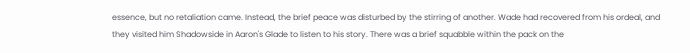essence, but no retaliation came. Instead, the brief peace was disturbed by the stirring of another. Wade had recovered from his ordeal, and they visited him Shadowside in Aaron's Glade to listen to his story. There was a brief squabble within the pack on the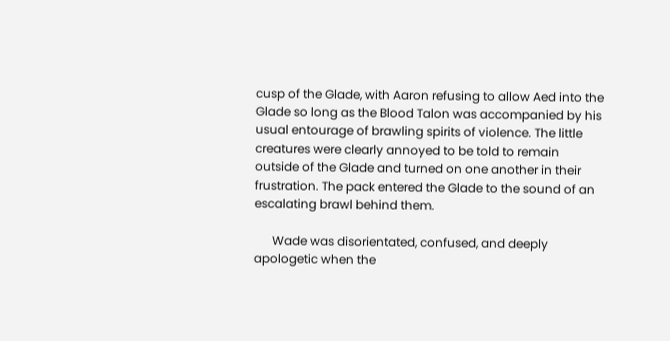cusp of the Glade, with Aaron refusing to allow Aed into the Glade so long as the Blood Talon was accompanied by his usual entourage of brawling spirits of violence. The little creatures were clearly annoyed to be told to remain outside of the Glade and turned on one another in their frustration. The pack entered the Glade to the sound of an escalating brawl behind them.

      Wade was disorientated, confused, and deeply apologetic when the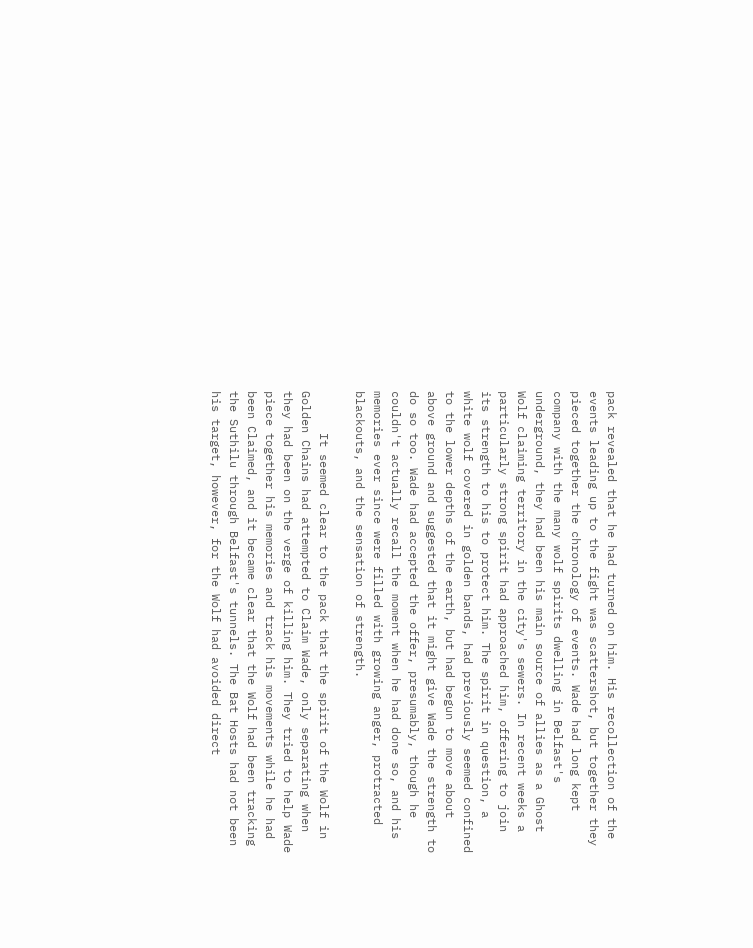pack revealed that he had turned on him. His recollection of the events leading up to the fight was scattershot, but together they pieced together the chronology of events. Wade had long kept company with the many wolf spirits dwelling in Belfast's underground, they had been his main source of allies as a Ghost Wolf claiming territory in the city's sewers. In recent weeks a particularly strong spirit had approached him, offering to join its strength to his to protect him. The spirit in question, a white wolf covered in golden bands, had previously seemed confined to the lower depths of the earth, but had begun to move about above ground and suggested that it might give Wade the strength to do so too. Wade had accepted the offer, presumably, though he couldn't actually recall the moment when he had done so, and his memories ever since were filled with growing anger, protracted blackouts, and the sensation of strength.

      It seemed clear to the pack that the spirit of the Wolf in Golden Chains had attempted to Claim Wade, only separating when they had been on the verge of killing him. They tried to help Wade piece together his memories and track his movements while he had been Claimed, and it became clear that the Wolf had been tracking the Suthilu through Belfast's tunnels. The Bat Hosts had not been his target, however, for the Wolf had avoided direct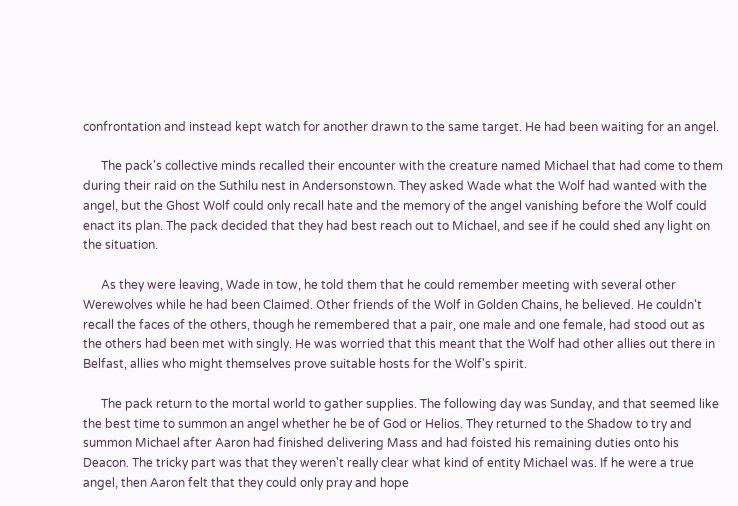confrontation and instead kept watch for another drawn to the same target. He had been waiting for an angel.

      The pack's collective minds recalled their encounter with the creature named Michael that had come to them during their raid on the Suthilu nest in Andersonstown. They asked Wade what the Wolf had wanted with the angel, but the Ghost Wolf could only recall hate and the memory of the angel vanishing before the Wolf could enact its plan. The pack decided that they had best reach out to Michael, and see if he could shed any light on the situation.

      As they were leaving, Wade in tow, he told them that he could remember meeting with several other Werewolves while he had been Claimed. Other friends of the Wolf in Golden Chains, he believed. He couldn't recall the faces of the others, though he remembered that a pair, one male and one female, had stood out as the others had been met with singly. He was worried that this meant that the Wolf had other allies out there in Belfast, allies who might themselves prove suitable hosts for the Wolf's spirit.

      The pack return to the mortal world to gather supplies. The following day was Sunday, and that seemed like the best time to summon an angel whether he be of God or Helios. They returned to the Shadow to try and summon Michael after Aaron had finished delivering Mass and had foisted his remaining duties onto his Deacon. The tricky part was that they weren't really clear what kind of entity Michael was. If he were a true angel, then Aaron felt that they could only pray and hope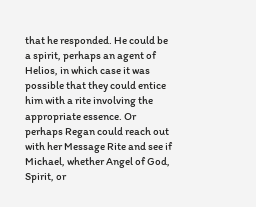that he responded. He could be a spirit, perhaps an agent of Helios, in which case it was possible that they could entice him with a rite involving the appropriate essence. Or perhaps Regan could reach out with her Message Rite and see if Michael, whether Angel of God, Spirit, or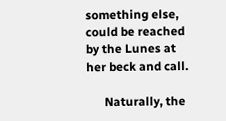something else, could be reached by the Lunes at her beck and call.

      Naturally, the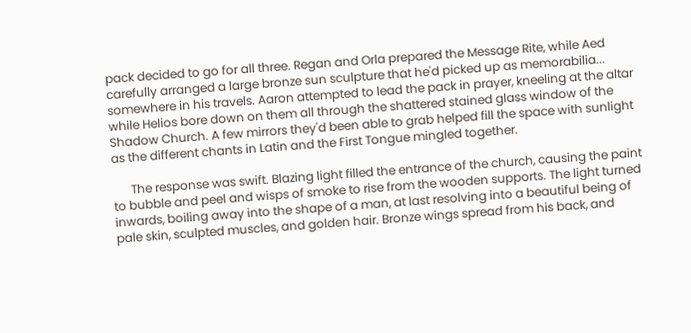pack decided to go for all three. Regan and Orla prepared the Message Rite, while Aed carefully arranged a large bronze sun sculpture that he'd picked up as memorabilia... somewhere in his travels. Aaron attempted to lead the pack in prayer, kneeling at the altar while Helios bore down on them all through the shattered stained glass window of the Shadow Church. A few mirrors they'd been able to grab helped fill the space with sunlight as the different chants in Latin and the First Tongue mingled together.

      The response was swift. Blazing light filled the entrance of the church, causing the paint to bubble and peel and wisps of smoke to rise from the wooden supports. The light turned inwards, boiling away into the shape of a man, at last resolving into a beautiful being of pale skin, sculpted muscles, and golden hair. Bronze wings spread from his back, and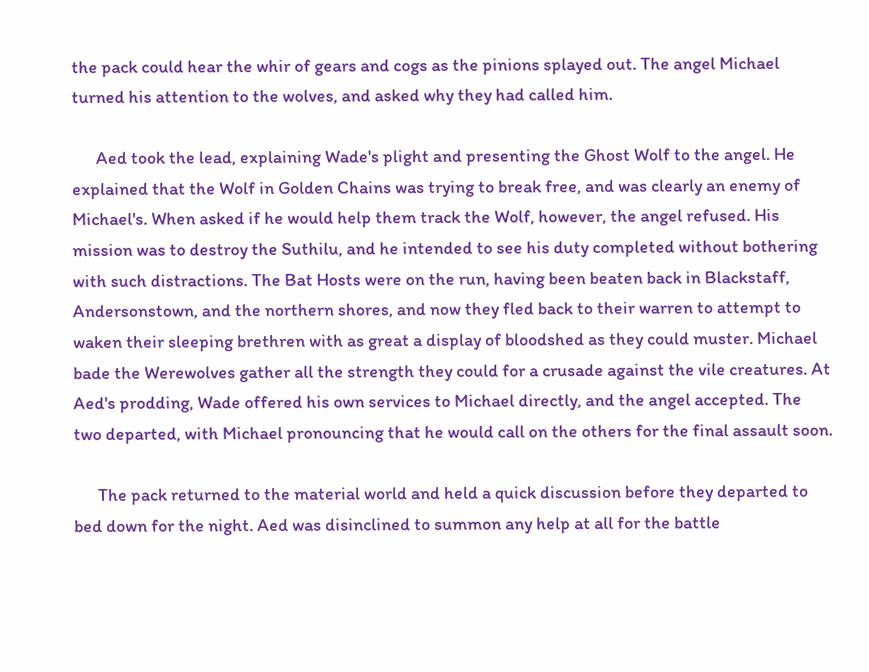the pack could hear the whir of gears and cogs as the pinions splayed out. The angel Michael turned his attention to the wolves, and asked why they had called him.

      Aed took the lead, explaining Wade's plight and presenting the Ghost Wolf to the angel. He explained that the Wolf in Golden Chains was trying to break free, and was clearly an enemy of Michael's. When asked if he would help them track the Wolf, however, the angel refused. His mission was to destroy the Suthilu, and he intended to see his duty completed without bothering with such distractions. The Bat Hosts were on the run, having been beaten back in Blackstaff, Andersonstown, and the northern shores, and now they fled back to their warren to attempt to waken their sleeping brethren with as great a display of bloodshed as they could muster. Michael bade the Werewolves gather all the strength they could for a crusade against the vile creatures. At Aed's prodding, Wade offered his own services to Michael directly, and the angel accepted. The two departed, with Michael pronouncing that he would call on the others for the final assault soon.

      The pack returned to the material world and held a quick discussion before they departed to bed down for the night. Aed was disinclined to summon any help at all for the battle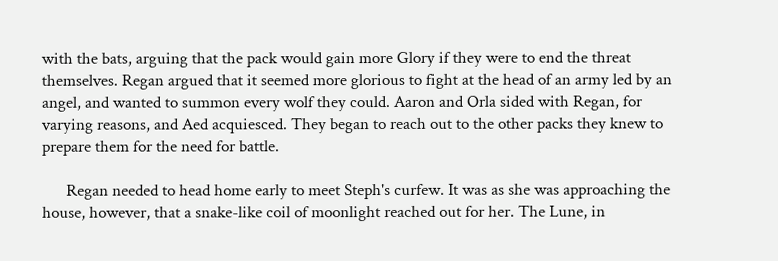with the bats, arguing that the pack would gain more Glory if they were to end the threat themselves. Regan argued that it seemed more glorious to fight at the head of an army led by an angel, and wanted to summon every wolf they could. Aaron and Orla sided with Regan, for varying reasons, and Aed acquiesced. They began to reach out to the other packs they knew to prepare them for the need for battle.

      Regan needed to head home early to meet Steph's curfew. It was as she was approaching the house, however, that a snake-like coil of moonlight reached out for her. The Lune, in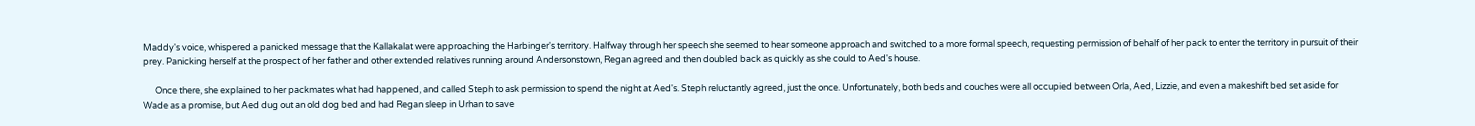Maddy's voice, whispered a panicked message that the Kallakalat were approaching the Harbinger's territory. Halfway through her speech she seemed to hear someone approach and switched to a more formal speech, requesting permission of behalf of her pack to enter the territory in pursuit of their prey. Panicking herself at the prospect of her father and other extended relatives running around Andersonstown, Regan agreed and then doubled back as quickly as she could to Aed's house.

      Once there, she explained to her packmates what had happened, and called Steph to ask permission to spend the night at Aed's. Steph reluctantly agreed, just the once. Unfortunately, both beds and couches were all occupied between Orla, Aed, Lizzie, and even a makeshift bed set aside for Wade as a promise, but Aed dug out an old dog bed and had Regan sleep in Urhan to save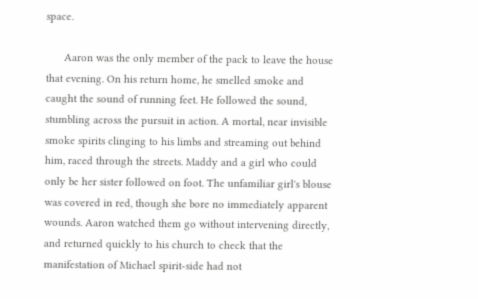space.

      Aaron was the only member of the pack to leave the house that evening. On his return home, he smelled smoke and caught the sound of running feet. He followed the sound, stumbling across the pursuit in action. A mortal, near invisible smoke spirits clinging to his limbs and streaming out behind him, raced through the streets. Maddy and a girl who could only be her sister followed on foot. The unfamiliar girl's blouse was covered in red, though she bore no immediately apparent wounds. Aaron watched them go without intervening directly, and returned quickly to his church to check that the manifestation of Michael spirit-side had not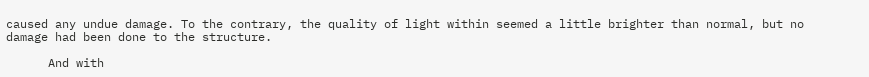caused any undue damage. To the contrary, the quality of light within seemed a little brighter than normal, but no damage had been done to the structure.

      And with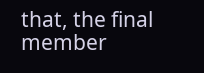that, the final member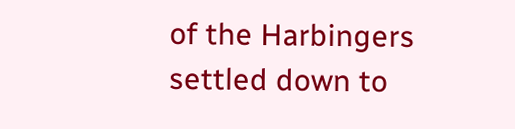of the Harbingers settled down to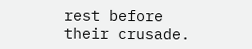rest before their crusade.